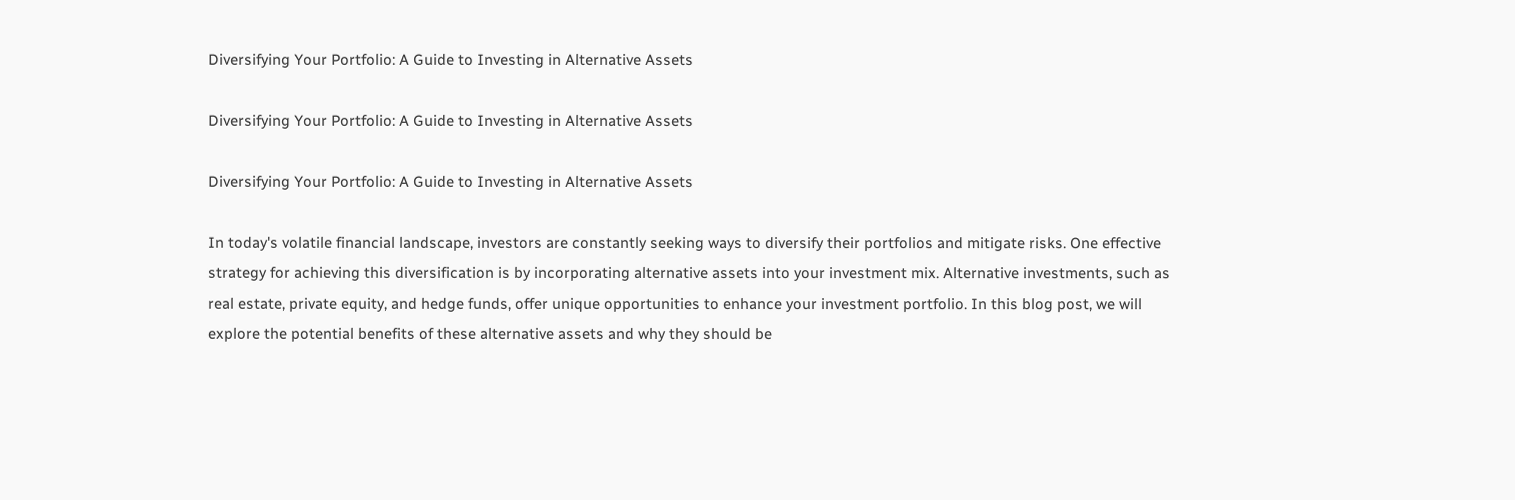Diversifying Your Portfolio: A Guide to Investing in Alternative Assets

Diversifying Your Portfolio: A Guide to Investing in Alternative Assets

Diversifying Your Portfolio: A Guide to Investing in Alternative Assets

In today's volatile financial landscape, investors are constantly seeking ways to diversify their portfolios and mitigate risks. One effective strategy for achieving this diversification is by incorporating alternative assets into your investment mix. Alternative investments, such as real estate, private equity, and hedge funds, offer unique opportunities to enhance your investment portfolio. In this blog post, we will explore the potential benefits of these alternative assets and why they should be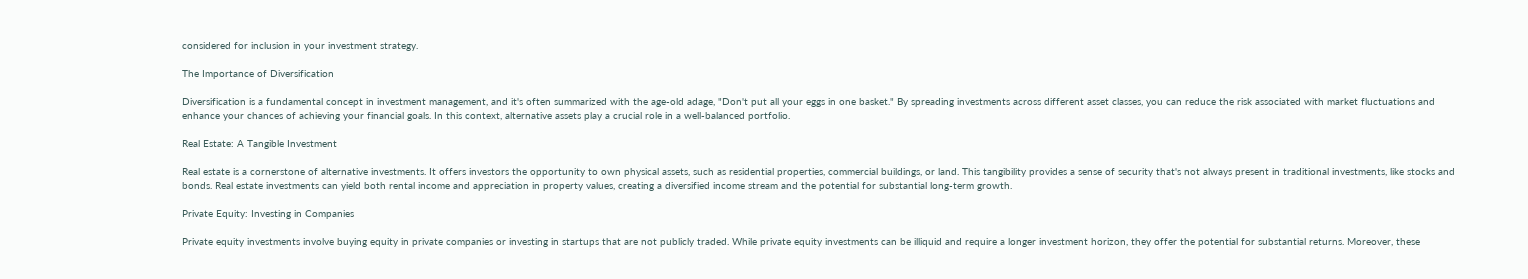considered for inclusion in your investment strategy.

The Importance of Diversification

Diversification is a fundamental concept in investment management, and it's often summarized with the age-old adage, "Don't put all your eggs in one basket." By spreading investments across different asset classes, you can reduce the risk associated with market fluctuations and enhance your chances of achieving your financial goals. In this context, alternative assets play a crucial role in a well-balanced portfolio.

Real Estate: A Tangible Investment

Real estate is a cornerstone of alternative investments. It offers investors the opportunity to own physical assets, such as residential properties, commercial buildings, or land. This tangibility provides a sense of security that's not always present in traditional investments, like stocks and bonds. Real estate investments can yield both rental income and appreciation in property values, creating a diversified income stream and the potential for substantial long-term growth.

Private Equity: Investing in Companies

Private equity investments involve buying equity in private companies or investing in startups that are not publicly traded. While private equity investments can be illiquid and require a longer investment horizon, they offer the potential for substantial returns. Moreover, these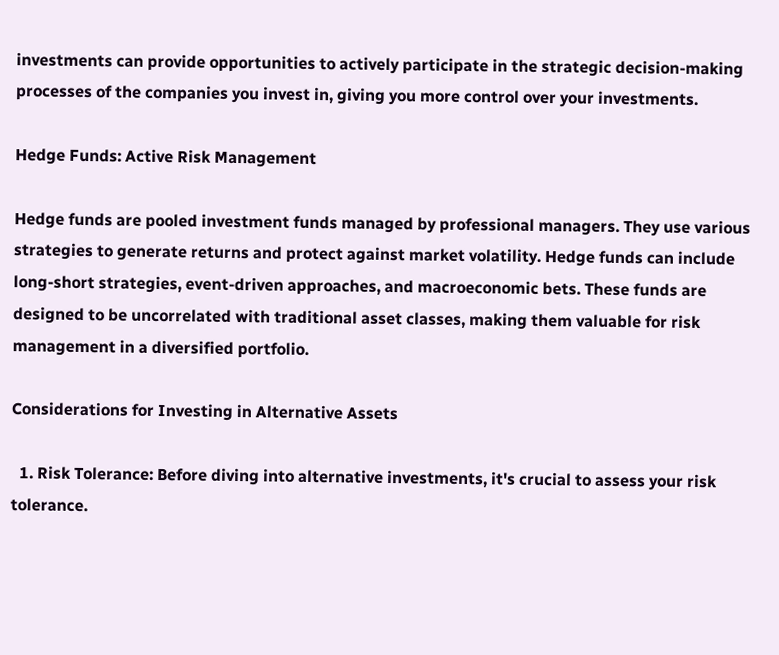investments can provide opportunities to actively participate in the strategic decision-making processes of the companies you invest in, giving you more control over your investments.

Hedge Funds: Active Risk Management

Hedge funds are pooled investment funds managed by professional managers. They use various strategies to generate returns and protect against market volatility. Hedge funds can include long-short strategies, event-driven approaches, and macroeconomic bets. These funds are designed to be uncorrelated with traditional asset classes, making them valuable for risk management in a diversified portfolio.

Considerations for Investing in Alternative Assets

  1. Risk Tolerance: Before diving into alternative investments, it's crucial to assess your risk tolerance.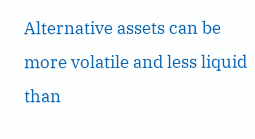Alternative assets can be more volatile and less liquid than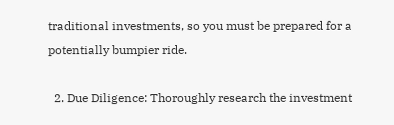traditional investments, so you must be prepared for a potentially bumpier ride.

  2. Due Diligence: Thoroughly research the investment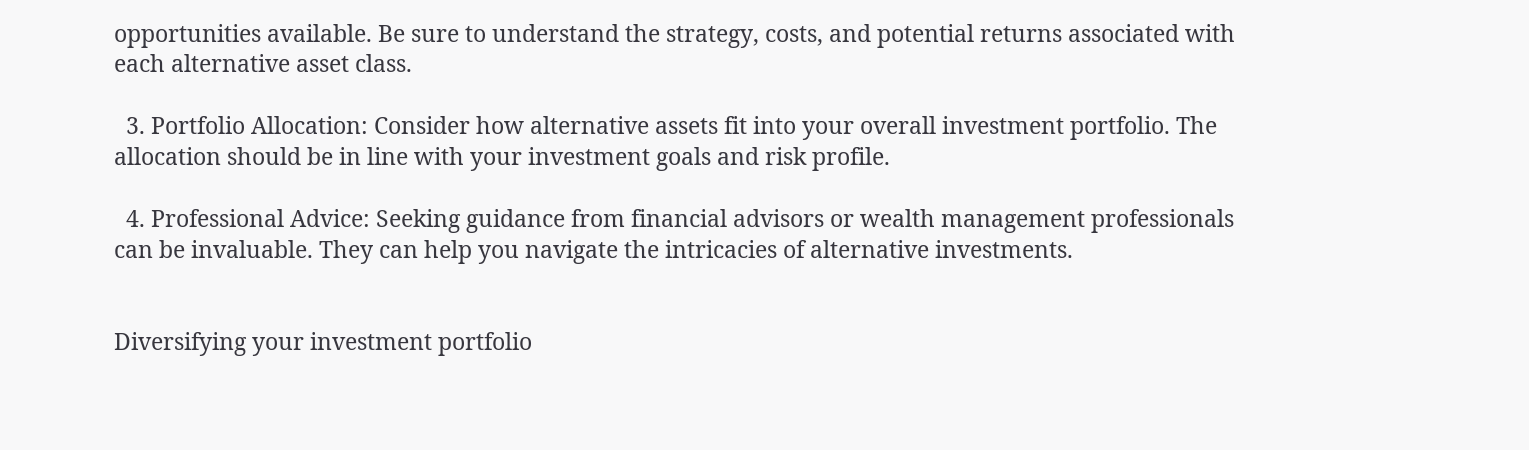opportunities available. Be sure to understand the strategy, costs, and potential returns associated with each alternative asset class.

  3. Portfolio Allocation: Consider how alternative assets fit into your overall investment portfolio. The allocation should be in line with your investment goals and risk profile.

  4. Professional Advice: Seeking guidance from financial advisors or wealth management professionals can be invaluable. They can help you navigate the intricacies of alternative investments.


Diversifying your investment portfolio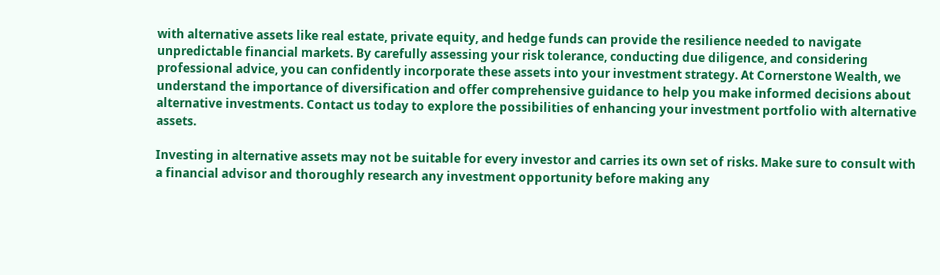with alternative assets like real estate, private equity, and hedge funds can provide the resilience needed to navigate unpredictable financial markets. By carefully assessing your risk tolerance, conducting due diligence, and considering professional advice, you can confidently incorporate these assets into your investment strategy. At Cornerstone Wealth, we understand the importance of diversification and offer comprehensive guidance to help you make informed decisions about alternative investments. Contact us today to explore the possibilities of enhancing your investment portfolio with alternative assets.

Investing in alternative assets may not be suitable for every investor and carries its own set of risks. Make sure to consult with a financial advisor and thoroughly research any investment opportunity before making any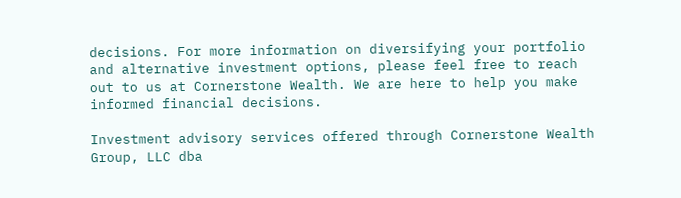decisions. For more information on diversifying your portfolio and alternative investment options, please feel free to reach out to us at Cornerstone Wealth. We are here to help you make informed financial decisions.

Investment advisory services offered through Cornerstone Wealth Group, LLC dba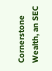Cornerstone Wealth, an SEC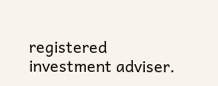registered investment adviser.